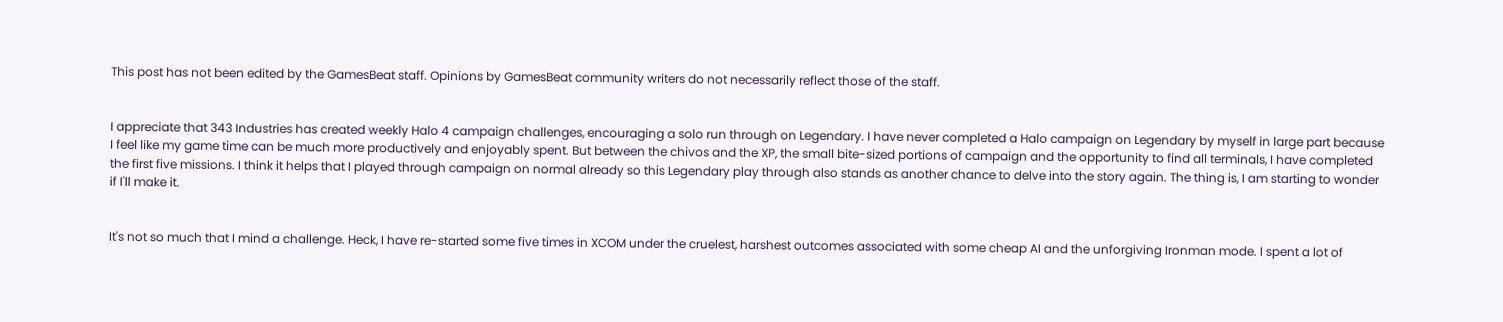This post has not been edited by the GamesBeat staff. Opinions by GamesBeat community writers do not necessarily reflect those of the staff.


I appreciate that 343 Industries has created weekly Halo 4 campaign challenges, encouraging a solo run through on Legendary. I have never completed a Halo campaign on Legendary by myself in large part because I feel like my game time can be much more productively and enjoyably spent. But between the chivos and the XP, the small bite-sized portions of campaign and the opportunity to find all terminals, I have completed the first five missions. I think it helps that I played through campaign on normal already so this Legendary play through also stands as another chance to delve into the story again. The thing is, I am starting to wonder if I'll make it.


It's not so much that I mind a challenge. Heck, I have re-started some five times in XCOM under the cruelest, harshest outcomes associated with some cheap AI and the unforgiving Ironman mode. I spent a lot of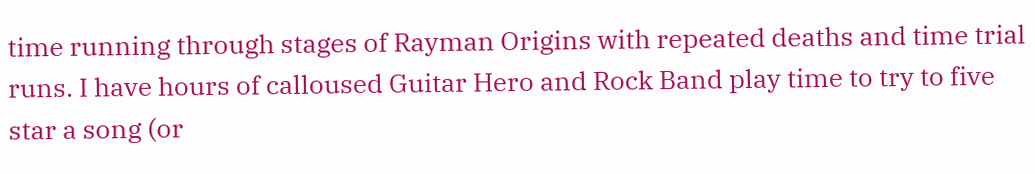time running through stages of Rayman Origins with repeated deaths and time trial runs. I have hours of calloused Guitar Hero and Rock Band play time to try to five star a song (or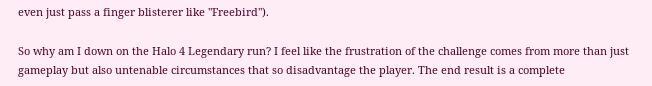even just pass a finger blisterer like "Freebird").

So why am I down on the Halo 4 Legendary run? I feel like the frustration of the challenge comes from more than just gameplay but also untenable circumstances that so disadvantage the player. The end result is a complete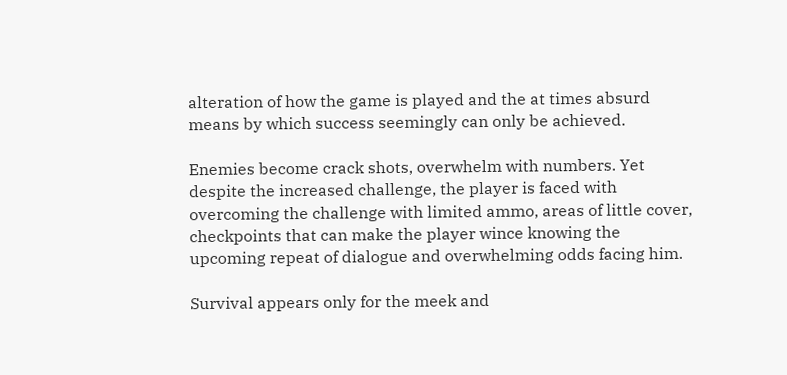alteration of how the game is played and the at times absurd means by which success seemingly can only be achieved.

Enemies become crack shots, overwhelm with numbers. Yet despite the increased challenge, the player is faced with overcoming the challenge with limited ammo, areas of little cover, checkpoints that can make the player wince knowing the upcoming repeat of dialogue and overwhelming odds facing him.

Survival appears only for the meek and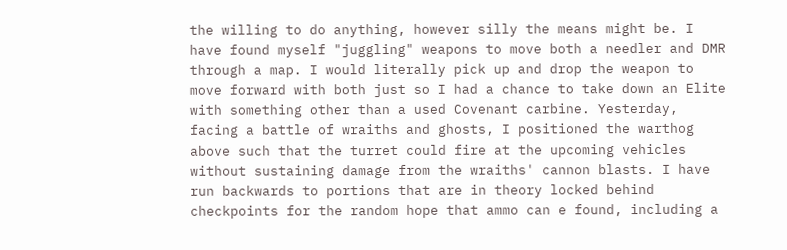the willing to do anything, however silly the means might be. I have found myself "juggling" weapons to move both a needler and DMR through a map. I would literally pick up and drop the weapon to move forward with both just so I had a chance to take down an Elite with something other than a used Covenant carbine. Yesterday, facing a battle of wraiths and ghosts, I positioned the warthog above such that the turret could fire at the upcoming vehicles without sustaining damage from the wraiths' cannon blasts. I have run backwards to portions that are in theory locked behind checkpoints for the random hope that ammo can e found, including a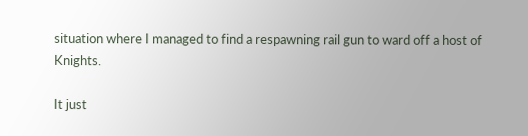situation where I managed to find a respawning rail gun to ward off a host of Knights.

It just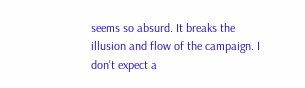seems so absurd. It breaks the illusion and flow of the campaign. I don't expect a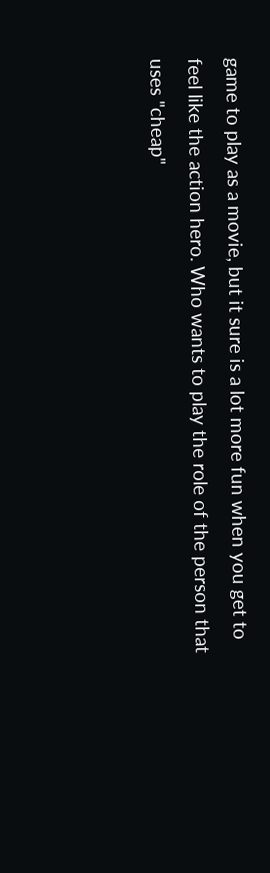game to play as a movie, but it sure is a lot more fun when you get to feel like the action hero. Who wants to play the role of the person that uses "cheap"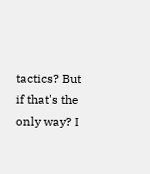tactics? But if that's the only way? I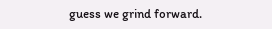guess we grind forward.